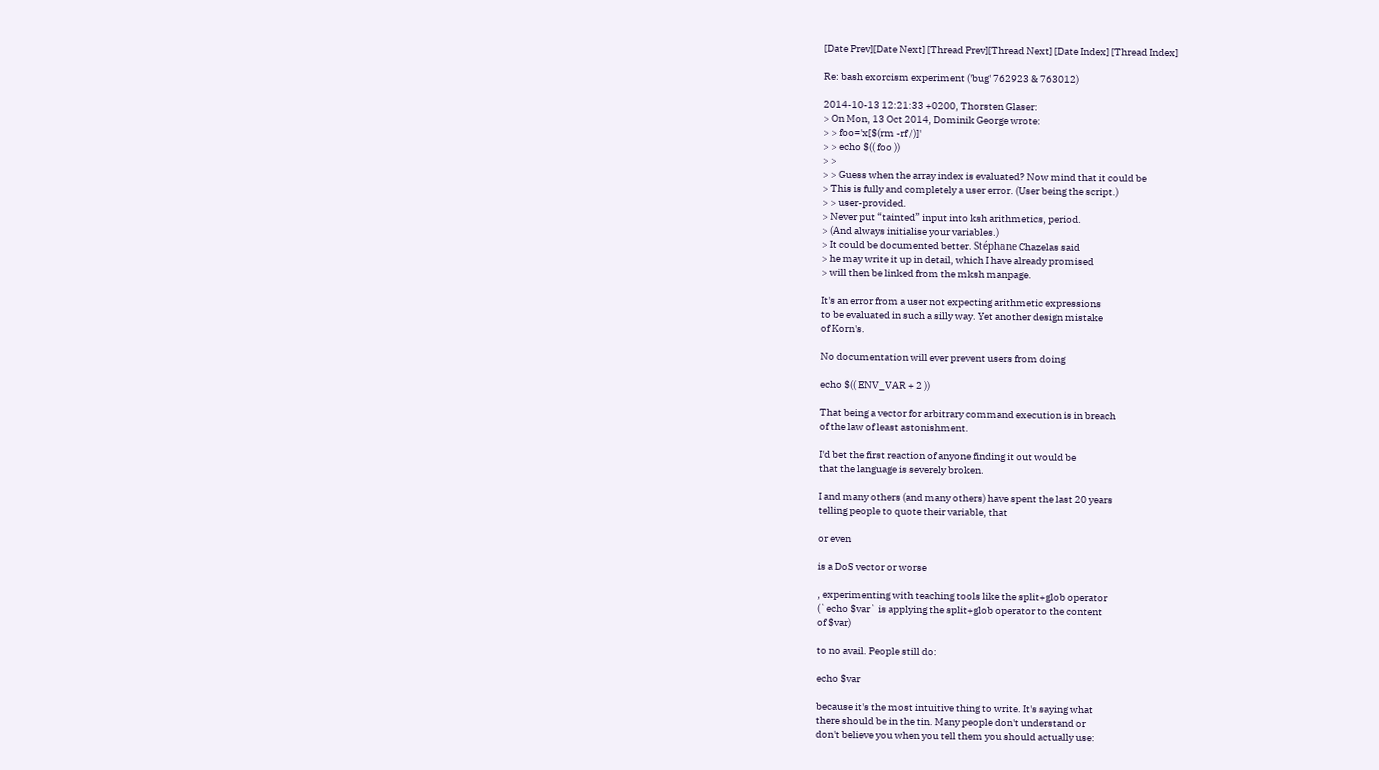[Date Prev][Date Next] [Thread Prev][Thread Next] [Date Index] [Thread Index]

Re: bash exorcism experiment ('bug' 762923 & 763012)

2014-10-13 12:21:33 +0200, Thorsten Glaser:
> On Mon, 13 Oct 2014, Dominik George wrote:
> > foo='x[$(rm -rf /)]'
> > echo $(( foo ))
> >
> > Guess when the array index is evaluated? Now mind that it could be
> This is fully and completely a user error. (User being the script.)
> > user-provided.
> Never put “tainted” input into ksh arithmetics, period.
> (And always initialise your variables.)
> It could be documented better. Stéphane Chazelas said
> he may write it up in detail, which I have already promised
> will then be linked from the mksh manpage.

It's an error from a user not expecting arithmetic expressions
to be evaluated in such a silly way. Yet another design mistake
of Korn's.

No documentation will ever prevent users from doing

echo $(( ENV_VAR + 2 ))

That being a vector for arbitrary command execution is in breach
of the law of least astonishment.

I'd bet the first reaction of anyone finding it out would be
that the language is severely broken.

I and many others (and many others) have spent the last 20 years
telling people to quote their variable, that

or even

is a DoS vector or worse

, experimenting with teaching tools like the split+glob operator
(`echo $var` is applying the split+glob operator to the content
of $var)

to no avail. People still do:

echo $var

because it's the most intuitive thing to write. It's saying what
there should be in the tin. Many people don't understand or
don't believe you when you tell them you should actually use: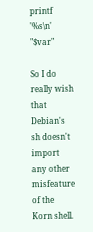printf '%s\n' "$var"

So I do really wish that Debian's sh doesn't import any other
misfeature of the Korn shell.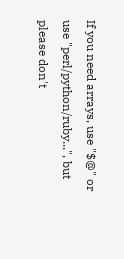If you need arrays, use "$@" or use "perl/python/ruby...", but
please don't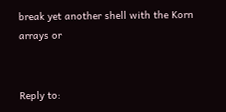break yet another shell with the Korn arrays or


Reply to: